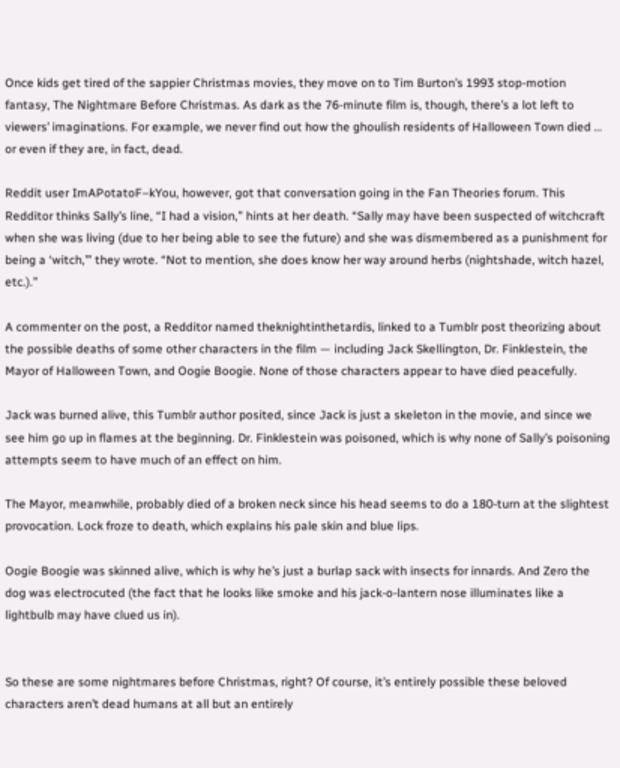Once kids get tired of the sappier Christmas movies, they move on to Tim Burton’s 1993 stop-motion fantasy, The Nightmare Before Christmas. As dark as the 76-minute film is, though, there’s a lot left to viewers’ imaginations. For example, we never find out how the ghoulish residents of Halloween Town died … or even if they are, in fact, dead.

Reddit user ImAPotatoF–kYou, however, got that conversation going in the Fan Theories forum. This Redditor thinks Sally’s line, “I had a vision,” hints at her death. “Sally may have been suspected of witchcraft when she was living (due to her being able to see the future) and she was dismembered as a punishment for being a ‘witch,’” they wrote. “Not to mention, she does know her way around herbs (nightshade, witch hazel, etc.).”

A commenter on the post, a Redditor named theknightinthetardis, linked to a Tumblr post theorizing about the possible deaths of some other characters in the film — including Jack Skellington, Dr. Finklestein, the Mayor of Halloween Town, and Oogie Boogie. None of those characters appear to have died peacefully.

Jack was burned alive, this Tumblr author posited, since Jack is just a skeleton in the movie, and since we see him go up in flames at the beginning. Dr. Finklestein was poisoned, which is why none of Sally’s poisoning attempts seem to have much of an effect on him.

The Mayor, meanwhile, probably died of a broken neck since his head seems to do a 180-turn at the slightest provocation. Lock froze to death, which explains his pale skin and blue lips.

Oogie Boogie was skinned alive, which is why he’s just a burlap sack with insects for innards. And Zero the dog was electrocuted (the fact that he looks like smoke and his jack-o-lantern nose illuminates like a lightbulb may have clued us in).


So these are some nightmares before Christmas, right? Of course, it’s entirely possible these beloved characters aren’t dead humans at all but an entirely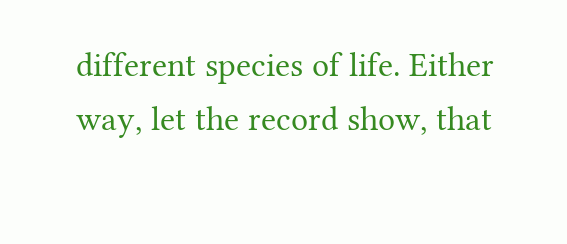different species of life. Either way, let the record show, that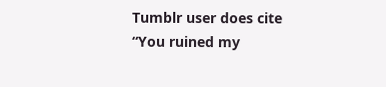Tumblr user does cite “You ruined my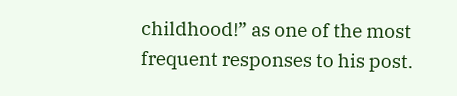childhood!” as one of the most frequent responses to his post.